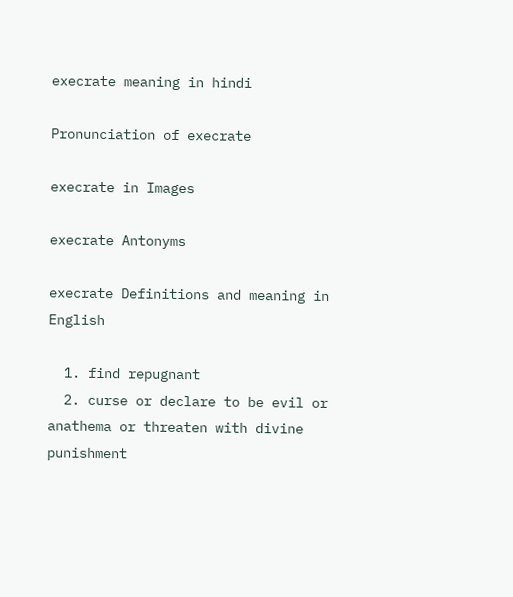execrate meaning in hindi

Pronunciation of execrate

execrate in Images

execrate Antonyms

execrate Definitions and meaning in English

  1. find repugnant
  2. curse or declare to be evil or anathema or threaten with divine punishment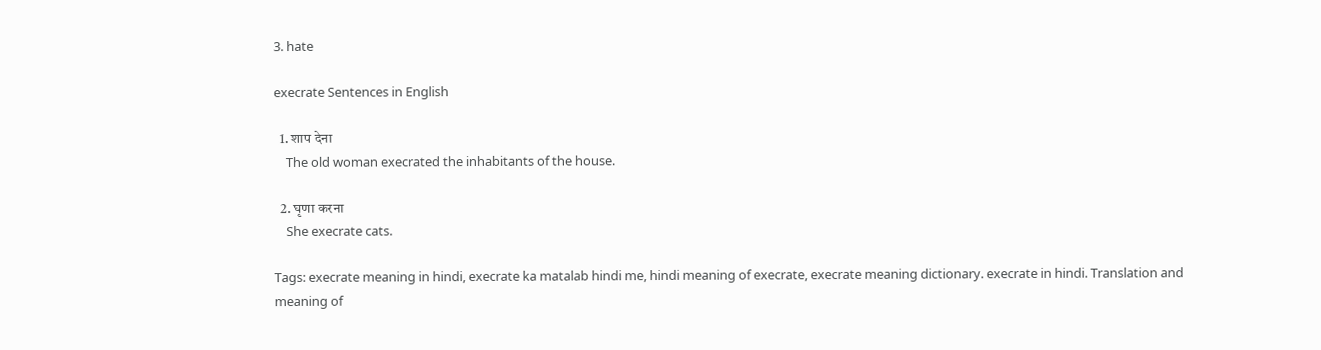3. hate

execrate Sentences in English

  1. शाप देना
    The old woman execrated the inhabitants of the house.

  2. घृणा करना
    She execrate cats.

Tags: execrate meaning in hindi, execrate ka matalab hindi me, hindi meaning of execrate, execrate meaning dictionary. execrate in hindi. Translation and meaning of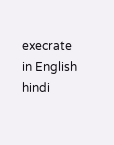execrate in English hindi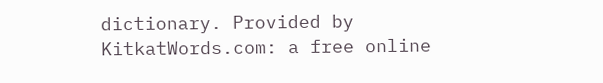dictionary. Provided by KitkatWords.com: a free online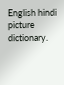English hindi picture dictionary.